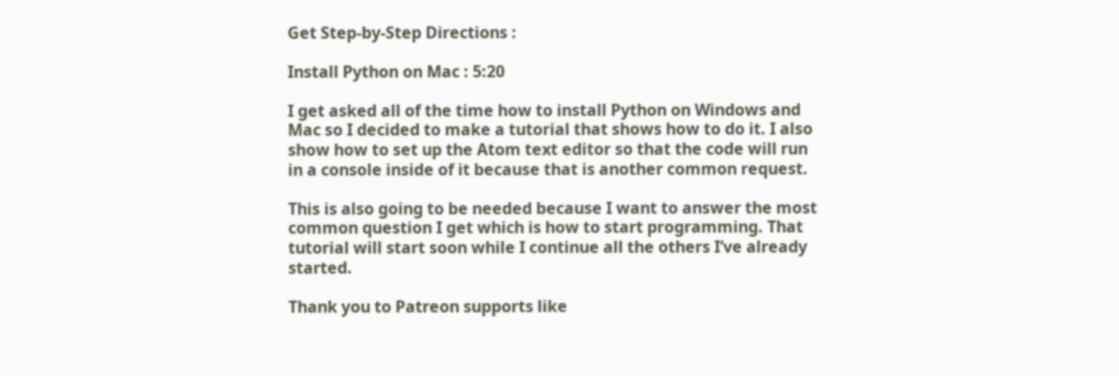Get Step-by-Step Directions :

Install Python on Mac : 5:20

I get asked all of the time how to install Python on Windows and Mac so I decided to make a tutorial that shows how to do it. I also show how to set up the Atom text editor so that the code will run in a console inside of it because that is another common request.

This is also going to be needed because I want to answer the most common question I get which is how to start programming. That tutorial will start soon while I continue all the others I’ve already started.

Thank you to Patreon supports like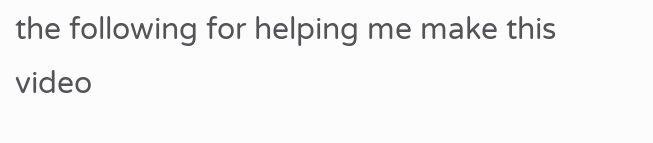the following for helping me make this video